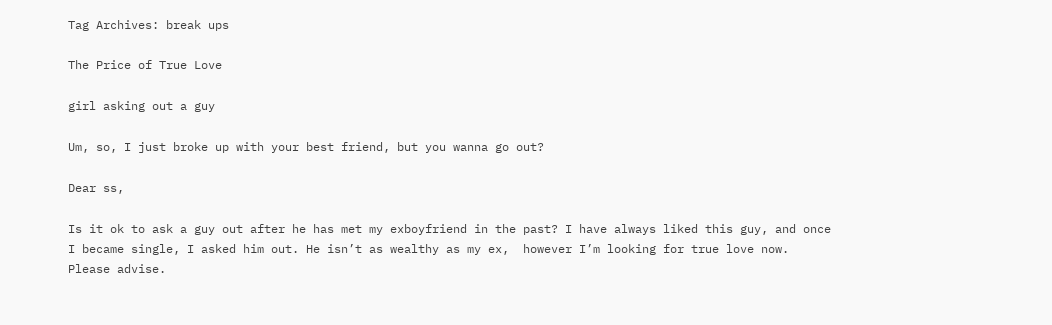Tag Archives: break ups

The Price of True Love

girl asking out a guy

Um, so, I just broke up with your best friend, but you wanna go out?

Dear ss,

Is it ok to ask a guy out after he has met my exboyfriend in the past? I have always liked this guy, and once I became single, I asked him out. He isn’t as wealthy as my ex,  however I’m looking for true love now. Please advise.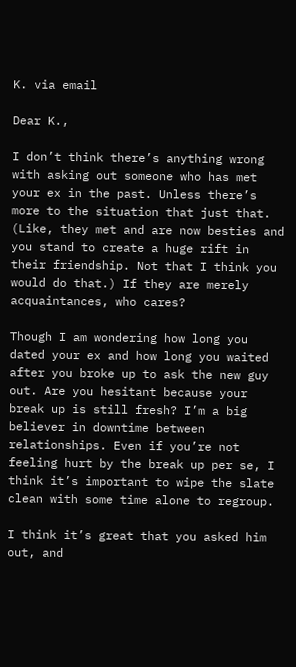K. via email

Dear K.,

I don’t think there’s anything wrong with asking out someone who has met your ex in the past. Unless there’s more to the situation that just that. (Like, they met and are now besties and you stand to create a huge rift in their friendship. Not that I think you would do that.) If they are merely acquaintances, who cares?

Though I am wondering how long you dated your ex and how long you waited after you broke up to ask the new guy out. Are you hesitant because your break up is still fresh? I’m a big believer in downtime between relationships. Even if you’re not feeling hurt by the break up per se, I think it’s important to wipe the slate clean with some time alone to regroup.

I think it’s great that you asked him out, and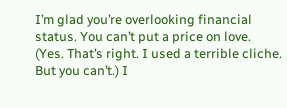I’m glad you’re overlooking financial status. You can’t put a price on love. (Yes. That’s right. I used a terrible cliche. But you can’t.) I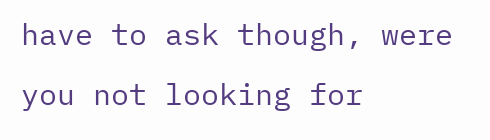have to ask though, were you not looking for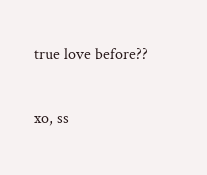true love before??

xo, ss